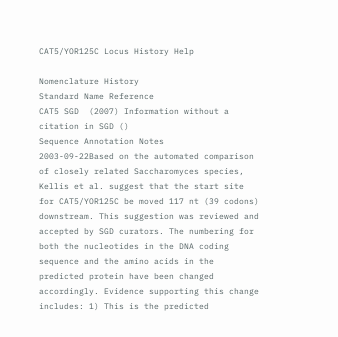CAT5/YOR125C Locus History Help

Nomenclature History
Standard Name Reference
CAT5 SGD  (2007) Information without a citation in SGD ()
Sequence Annotation Notes
2003-09-22Based on the automated comparison of closely related Saccharomyces species, Kellis et al. suggest that the start site for CAT5/YOR125C be moved 117 nt (39 codons) downstream. This suggestion was reviewed and accepted by SGD curators. The numbering for both the nucleotides in the DNA coding sequence and the amino acids in the predicted protein have been changed accordingly. Evidence supporting this change includes: 1) This is the predicted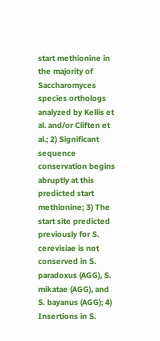start methionine in the majority of Saccharomyces species orthologs analyzed by Kellis et al. and/or Cliften et al.; 2) Significant sequence conservation begins abruptly at this predicted start methionine; 3) The start site predicted previously for S. cerevisiae is not conserved in S. paradoxus (AGG), S. mikatae (AGG), and S. bayanus (AGG); 4) Insertions in S.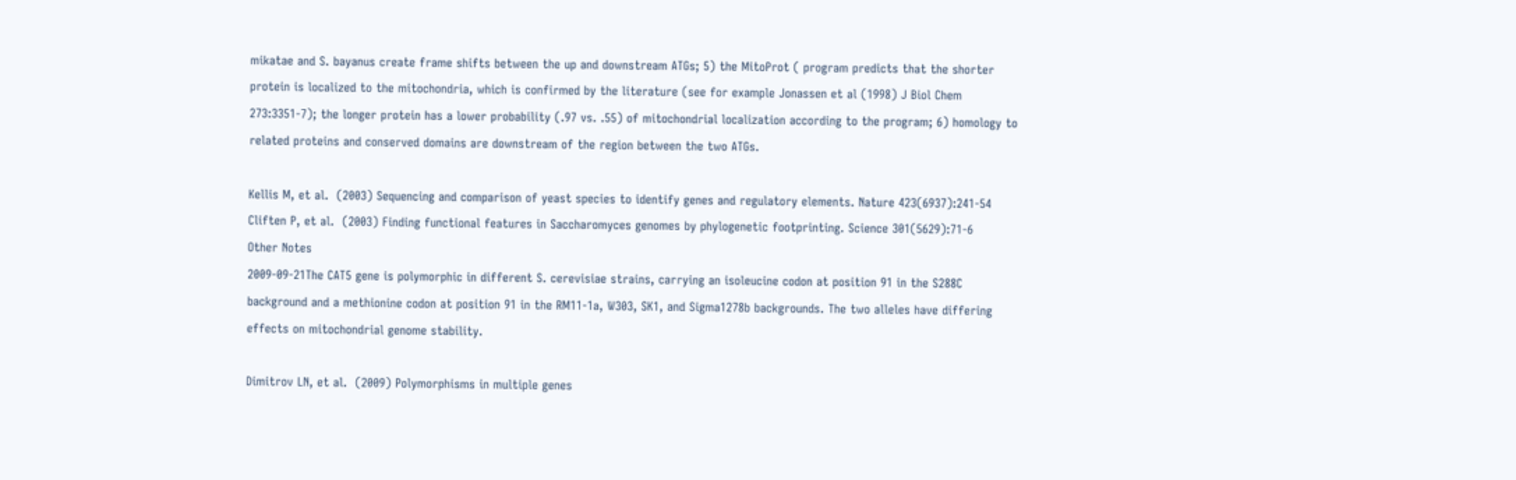mikatae and S. bayanus create frame shifts between the up and downstream ATGs; 5) the MitoProt ( program predicts that the shorter protein is localized to the mitochondria, which is confirmed by the literature (see for example Jonassen et al (1998) J Biol Chem 273:3351-7); the longer protein has a lower probability (.97 vs. .55) of mitochondrial localization according to the program; 6) homology to related proteins and conserved domains are downstream of the region between the two ATGs.

Kellis M, et al.  (2003) Sequencing and comparison of yeast species to identify genes and regulatory elements. Nature 423(6937):241-54
Cliften P, et al.  (2003) Finding functional features in Saccharomyces genomes by phylogenetic footprinting. Science 301(5629):71-6
Other Notes
2009-09-21The CAT5 gene is polymorphic in different S. cerevisiae strains, carrying an isoleucine codon at position 91 in the S288C background and a methionine codon at position 91 in the RM11-1a, W303, SK1, and Sigma1278b backgrounds. The two alleles have differing effects on mitochondrial genome stability.

Dimitrov LN, et al.  (2009) Polymorphisms in multiple genes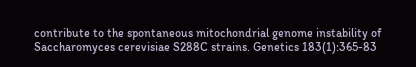contribute to the spontaneous mitochondrial genome instability of Saccharomyces cerevisiae S288C strains. Genetics 183(1):365-83